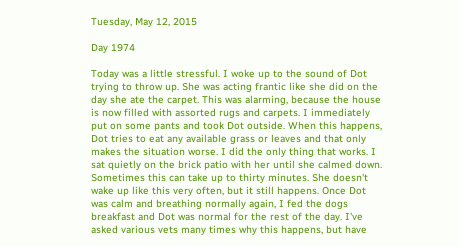Tuesday, May 12, 2015

Day 1974

Today was a little stressful. I woke up to the sound of Dot trying to throw up. She was acting frantic like she did on the day she ate the carpet. This was alarming, because the house is now filled with assorted rugs and carpets. I immediately put on some pants and took Dot outside. When this happens, Dot tries to eat any available grass or leaves and that only makes the situation worse. I did the only thing that works. I sat quietly on the brick patio with her until she calmed down. Sometimes this can take up to thirty minutes. She doesn't wake up like this very often, but it still happens. Once Dot was calm and breathing normally again, I fed the dogs breakfast and Dot was normal for the rest of the day. I've asked various vets many times why this happens, but have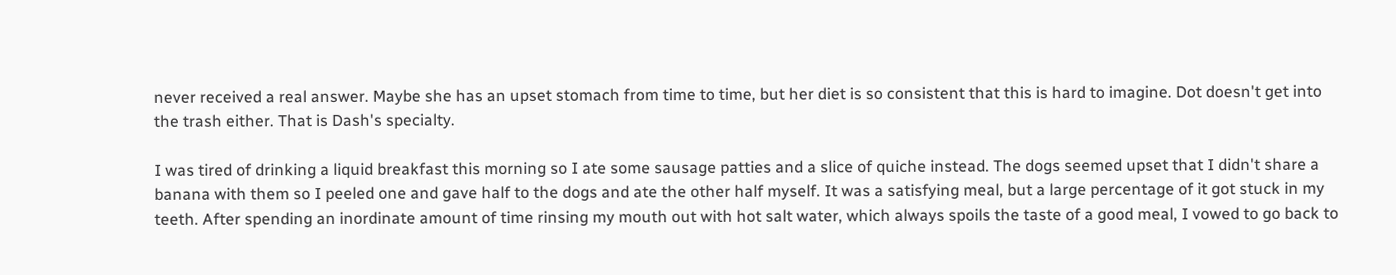never received a real answer. Maybe she has an upset stomach from time to time, but her diet is so consistent that this is hard to imagine. Dot doesn't get into the trash either. That is Dash's specialty.

I was tired of drinking a liquid breakfast this morning so I ate some sausage patties and a slice of quiche instead. The dogs seemed upset that I didn't share a banana with them so I peeled one and gave half to the dogs and ate the other half myself. It was a satisfying meal, but a large percentage of it got stuck in my teeth. After spending an inordinate amount of time rinsing my mouth out with hot salt water, which always spoils the taste of a good meal, I vowed to go back to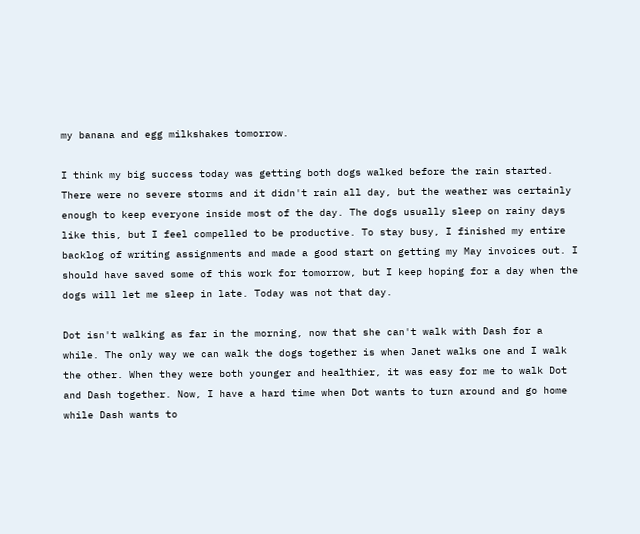my banana and egg milkshakes tomorrow.

I think my big success today was getting both dogs walked before the rain started. There were no severe storms and it didn't rain all day, but the weather was certainly enough to keep everyone inside most of the day. The dogs usually sleep on rainy days like this, but I feel compelled to be productive. To stay busy, I finished my entire backlog of writing assignments and made a good start on getting my May invoices out. I should have saved some of this work for tomorrow, but I keep hoping for a day when the dogs will let me sleep in late. Today was not that day.

Dot isn't walking as far in the morning, now that she can't walk with Dash for a while. The only way we can walk the dogs together is when Janet walks one and I walk the other. When they were both younger and healthier, it was easy for me to walk Dot and Dash together. Now, I have a hard time when Dot wants to turn around and go home while Dash wants to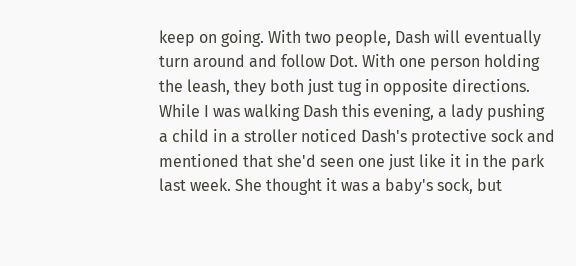keep on going. With two people, Dash will eventually turn around and follow Dot. With one person holding the leash, they both just tug in opposite directions. While I was walking Dash this evening, a lady pushing a child in a stroller noticed Dash's protective sock and mentioned that she'd seen one just like it in the park last week. She thought it was a baby's sock, but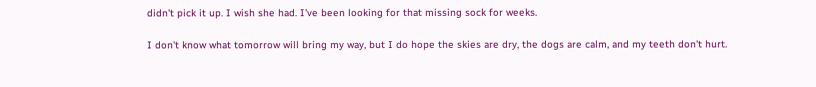didn't pick it up. I wish she had. I've been looking for that missing sock for weeks.

I don't know what tomorrow will bring my way, but I do hope the skies are dry, the dogs are calm, and my teeth don't hurt.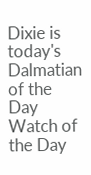Dixie is today's Dalmatian of the Day
Watch of the Day